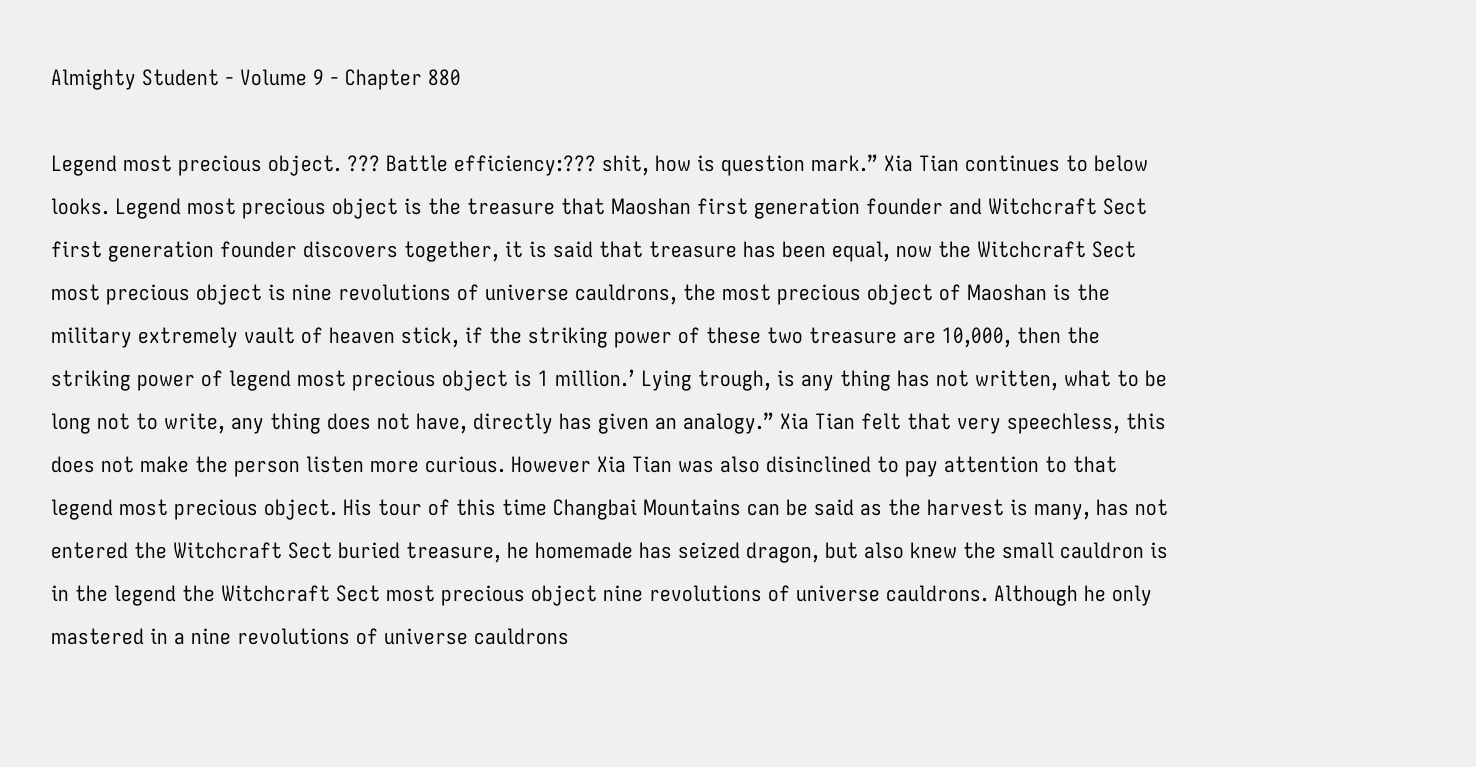Almighty Student - Volume 9 - Chapter 880

Legend most precious object. ??? Battle efficiency:??? shit, how is question mark.” Xia Tian continues to below looks. Legend most precious object is the treasure that Maoshan first generation founder and Witchcraft Sect first generation founder discovers together, it is said that treasure has been equal, now the Witchcraft Sect most precious object is nine revolutions of universe cauldrons, the most precious object of Maoshan is the military extremely vault of heaven stick, if the striking power of these two treasure are 10,000, then the striking power of legend most precious object is 1 million.’ Lying trough, is any thing has not written, what to be long not to write, any thing does not have, directly has given an analogy.” Xia Tian felt that very speechless, this does not make the person listen more curious. However Xia Tian was also disinclined to pay attention to that legend most precious object. His tour of this time Changbai Mountains can be said as the harvest is many, has not entered the Witchcraft Sect buried treasure, he homemade has seized dragon, but also knew the small cauldron is in the legend the Witchcraft Sect most precious object nine revolutions of universe cauldrons. Although he only mastered in a nine revolutions of universe cauldrons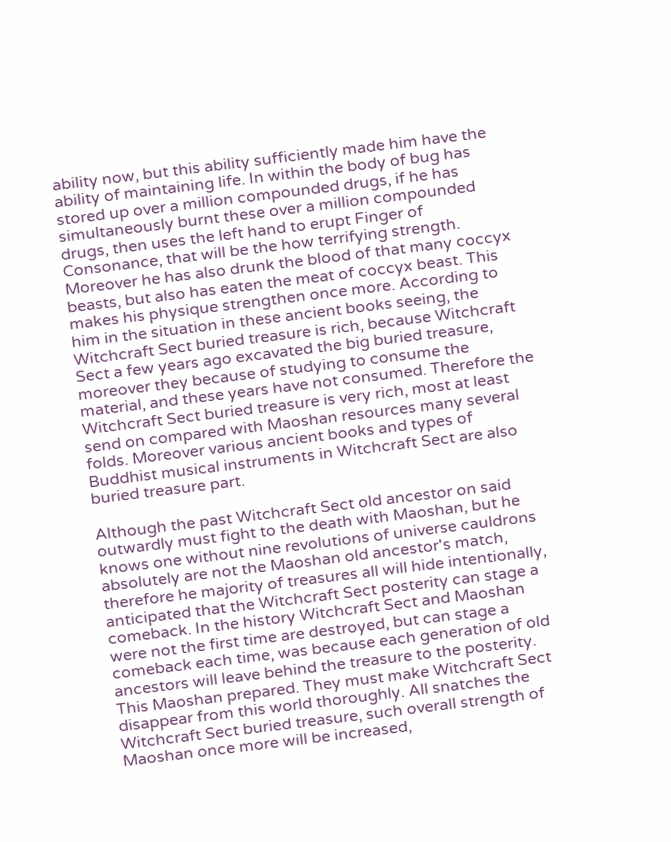ability now, but this ability sufficiently made him have the ability of maintaining life. In within the body of bug has stored up over a million compounded drugs, if he has simultaneously burnt these over a million compounded drugs, then uses the left hand to erupt Finger of Consonance, that will be the how terrifying strength. Moreover he has also drunk the blood of that many coccyx beasts, but also has eaten the meat of coccyx beast. This makes his physique strengthen once more. According to him in the situation in these ancient books seeing, the Witchcraft Sect buried treasure is rich, because Witchcraft Sect a few years ago excavated the big buried treasure, moreover they because of studying to consume the material, and these years have not consumed. Therefore the Witchcraft Sect buried treasure is very rich, most at least send on compared with Maoshan resources many several folds. Moreover various ancient books and types of Buddhist musical instruments in Witchcraft Sect are also buried treasure part.

Although the past Witchcraft Sect old ancestor on said outwardly must fight to the death with Maoshan, but he knows one without nine revolutions of universe cauldrons absolutely are not the Maoshan old ancestor's match, therefore he majority of treasures all will hide intentionally, anticipated that the Witchcraft Sect posterity can stage a comeback. In the history Witchcraft Sect and Maoshan were not the first time are destroyed, but can stage a comeback each time, was because each generation of old ancestors will leave behind the treasure to the posterity. This Maoshan prepared. They must make Witchcraft Sect disappear from this world thoroughly. All snatches the Witchcraft Sect buried treasure, such overall strength of Maoshan once more will be increased,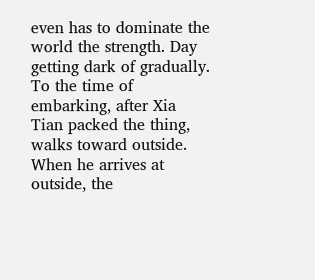even has to dominate the world the strength. Day getting dark of gradually. To the time of embarking, after Xia Tian packed the thing, walks toward outside. When he arrives at outside, the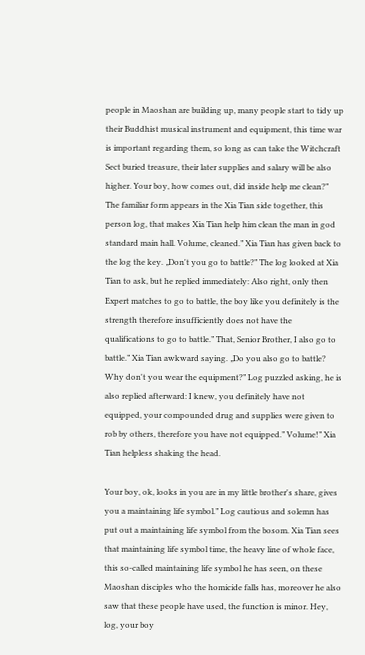people in Maoshan are building up, many people start to tidy up their Buddhist musical instrument and equipment, this time war is important regarding them, so long as can take the Witchcraft Sect buried treasure, their later supplies and salary will be also higher. Your boy, how comes out, did inside help me clean?” The familiar form appears in the Xia Tian side together, this person log, that makes Xia Tian help him clean the man in god standard main hall. Volume, cleaned.” Xia Tian has given back to the log the key. „Don't you go to battle?” The log looked at Xia Tian to ask, but he replied immediately: Also right, only then Expert matches to go to battle, the boy like you definitely is the strength therefore insufficiently does not have the qualifications to go to battle.” That, Senior Brother, I also go to battle.” Xia Tian awkward saying. „Do you also go to battle? Why don't you wear the equipment?” Log puzzled asking, he is also replied afterward: I knew, you definitely have not equipped, your compounded drug and supplies were given to rob by others, therefore you have not equipped.” Volume!” Xia Tian helpless shaking the head.

Your boy, ok, looks in you are in my little brother's share, gives you a maintaining life symbol.” Log cautious and solemn has put out a maintaining life symbol from the bosom. Xia Tian sees that maintaining life symbol time, the heavy line of whole face, this so-called maintaining life symbol he has seen, on these Maoshan disciples who the homicide falls has, moreover he also saw that these people have used, the function is minor. Hey, log, your boy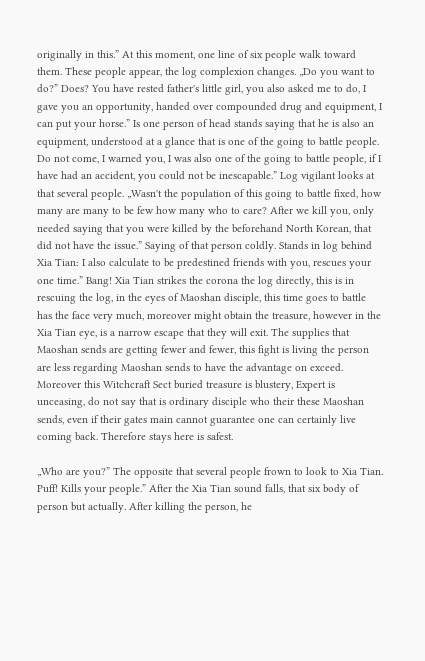originally in this.” At this moment, one line of six people walk toward them. These people appear, the log complexion changes. „Do you want to do?” Does? You have rested father's little girl, you also asked me to do, I gave you an opportunity, handed over compounded drug and equipment, I can put your horse.” Is one person of head stands saying that he is also an equipment, understood at a glance that is one of the going to battle people. Do not come, I warned you, I was also one of the going to battle people, if I have had an accident, you could not be inescapable.” Log vigilant looks at that several people. „Wasn't the population of this going to battle fixed, how many are many to be few how many who to care? After we kill you, only needed saying that you were killed by the beforehand North Korean, that did not have the issue.” Saying of that person coldly. Stands in log behind Xia Tian: I also calculate to be predestined friends with you, rescues your one time.” Bang! Xia Tian strikes the corona the log directly, this is in rescuing the log, in the eyes of Maoshan disciple, this time goes to battle has the face very much, moreover might obtain the treasure, however in the Xia Tian eye, is a narrow escape that they will exit. The supplies that Maoshan sends are getting fewer and fewer, this fight is living the person are less regarding Maoshan sends to have the advantage on exceed. Moreover this Witchcraft Sect buried treasure is blustery, Expert is unceasing, do not say that is ordinary disciple who their these Maoshan sends, even if their gates main cannot guarantee one can certainly live coming back. Therefore stays here is safest.

„Who are you?” The opposite that several people frown to look to Xia Tian. Puff! Kills your people.” After the Xia Tian sound falls, that six body of person but actually. After killing the person, he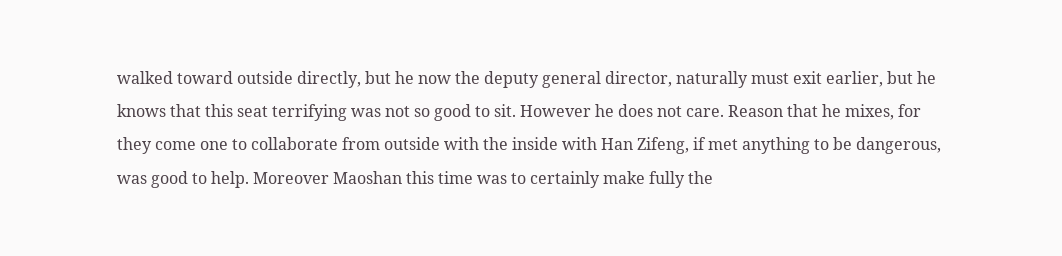walked toward outside directly, but he now the deputy general director, naturally must exit earlier, but he knows that this seat terrifying was not so good to sit. However he does not care. Reason that he mixes, for they come one to collaborate from outside with the inside with Han Zifeng, if met anything to be dangerous, was good to help. Moreover Maoshan this time was to certainly make fully the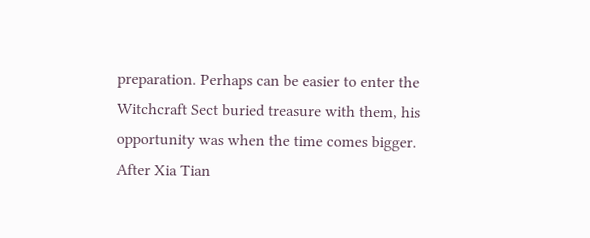preparation. Perhaps can be easier to enter the Witchcraft Sect buried treasure with them, his opportunity was when the time comes bigger. After Xia Tian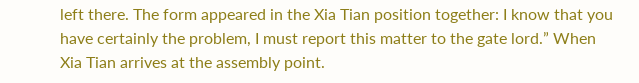left there. The form appeared in the Xia Tian position together: I know that you have certainly the problem, I must report this matter to the gate lord.” When Xia Tian arrives at the assembly point.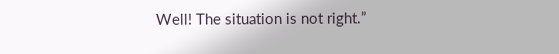Well! The situation is not right.”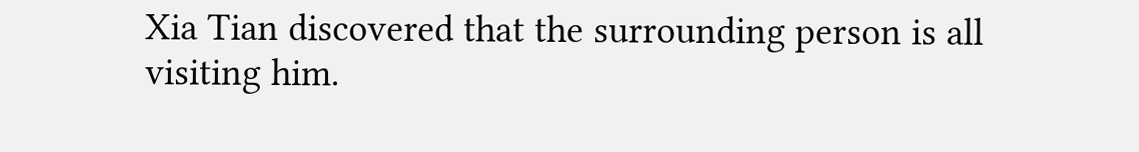Xia Tian discovered that the surrounding person is all visiting him.